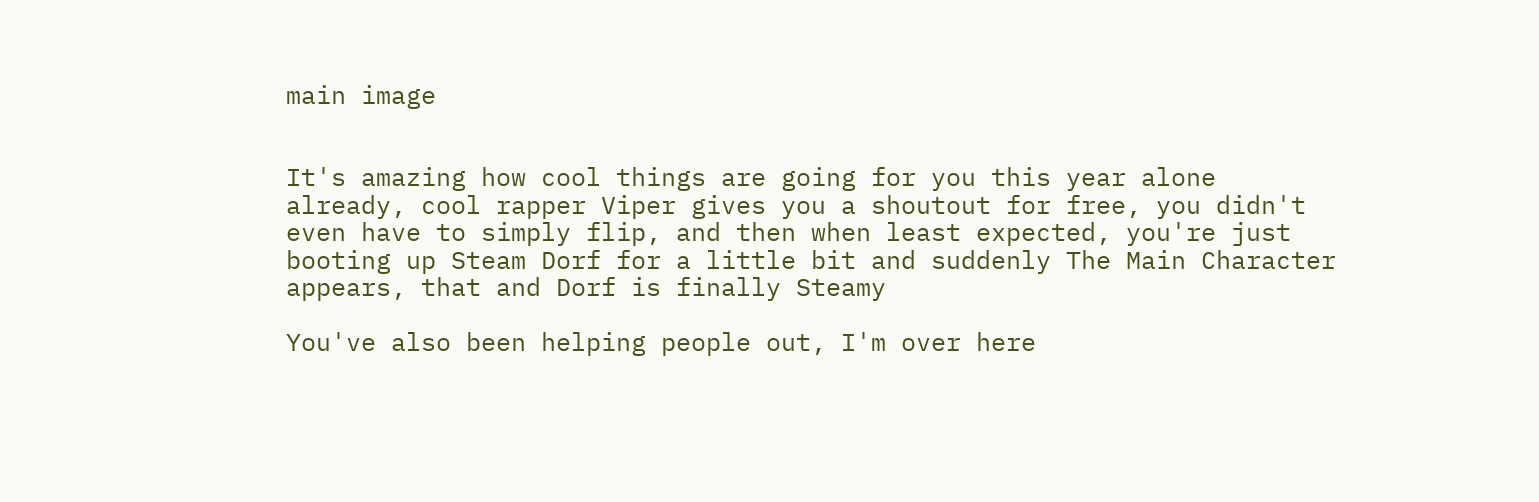main image


It's amazing how cool things are going for you this year alone already, cool rapper Viper gives you a shoutout for free, you didn't even have to simply flip, and then when least expected, you're just booting up Steam Dorf for a little bit and suddenly The Main Character appears, that and Dorf is finally Steamy

You've also been helping people out, I'm over here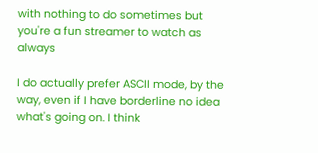with nothing to do sometimes but you're a fun streamer to watch as always

I do actually prefer ASCII mode, by the way, even if I have borderline no idea what's going on. I think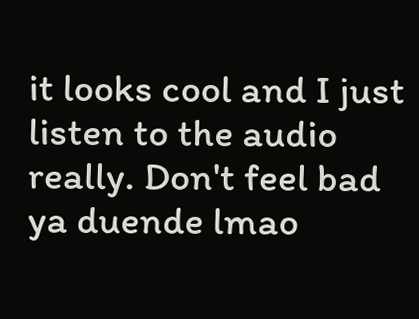it looks cool and I just listen to the audio really. Don't feel bad ya duende lmao